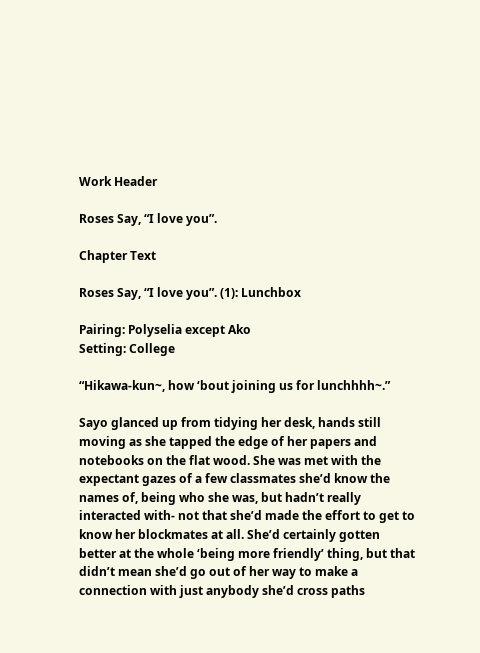Work Header

Roses Say, “I love you”.

Chapter Text

Roses Say, “I love you”. (1): Lunchbox

Pairing: Polyselia except Ako
Setting: College

“Hikawa-kun~, how ‘bout joining us for lunchhhh~.”

Sayo glanced up from tidying her desk, hands still moving as she tapped the edge of her papers and notebooks on the flat wood. She was met with the expectant gazes of a few classmates she’d know the names of, being who she was, but hadn’t really interacted with- not that she’d made the effort to get to know her blockmates at all. She’d certainly gotten better at the whole ‘being more friendly’ thing, but that didn’t mean she’d go out of her way to make a connection with just anybody she’d cross paths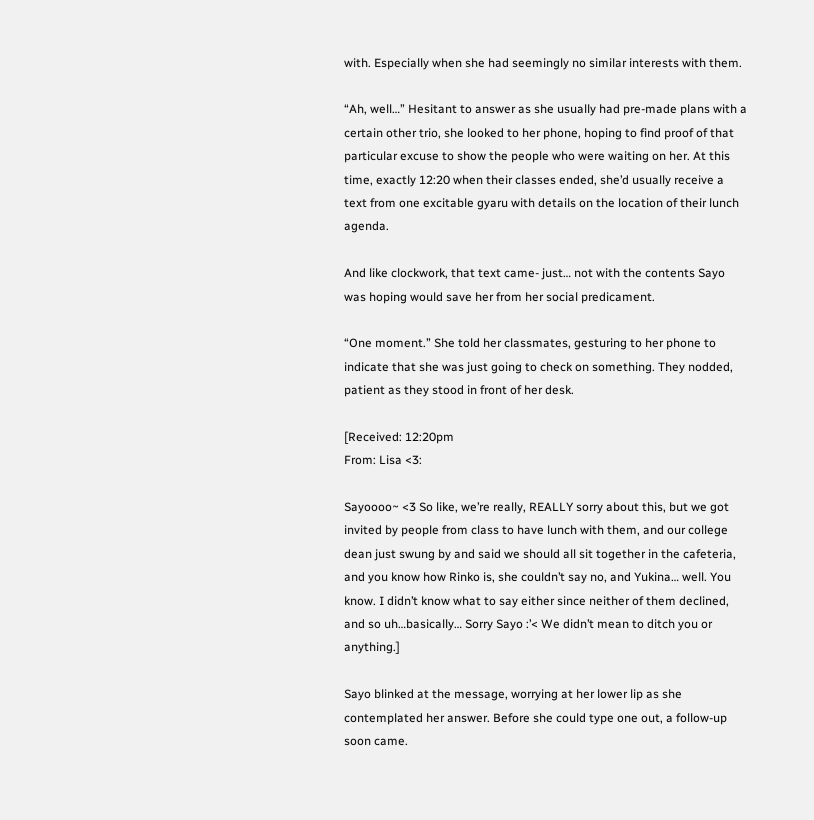with. Especially when she had seemingly no similar interests with them.

“Ah, well…” Hesitant to answer as she usually had pre-made plans with a certain other trio, she looked to her phone, hoping to find proof of that particular excuse to show the people who were waiting on her. At this time, exactly 12:20 when their classes ended, she’d usually receive a text from one excitable gyaru with details on the location of their lunch agenda.

And like clockwork, that text came- just… not with the contents Sayo was hoping would save her from her social predicament.

“One moment.” She told her classmates, gesturing to her phone to indicate that she was just going to check on something. They nodded, patient as they stood in front of her desk.

[Received: 12:20pm
From: Lisa <3:

Sayoooo~ <3 So like, we’re really, REALLY sorry about this, but we got invited by people from class to have lunch with them, and our college dean just swung by and said we should all sit together in the cafeteria, and you know how Rinko is, she couldn’t say no, and Yukina… well. You know. I didn’t know what to say either since neither of them declined, and so uh…basically… Sorry Sayo :’< We didn’t mean to ditch you or anything.]

Sayo blinked at the message, worrying at her lower lip as she contemplated her answer. Before she could type one out, a follow-up soon came.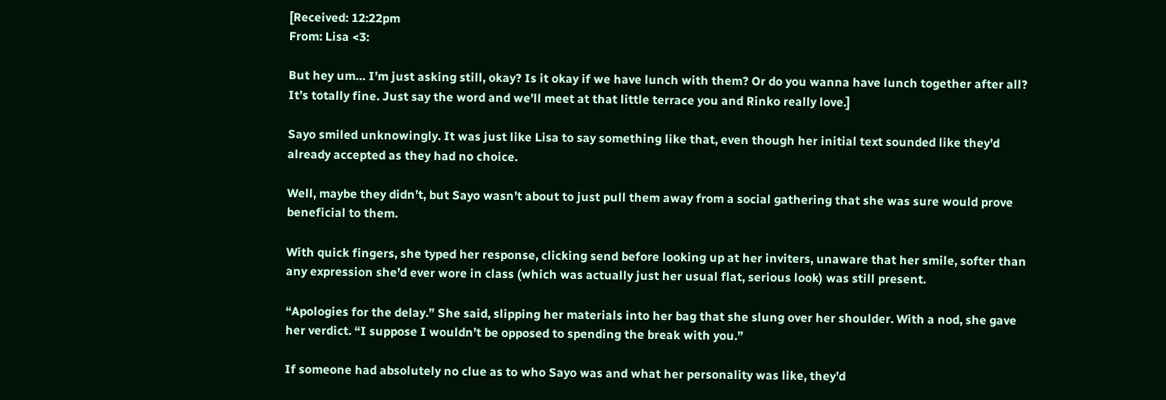[Received: 12:22pm
From: Lisa <3:

But hey um… I’m just asking still, okay? Is it okay if we have lunch with them? Or do you wanna have lunch together after all? It’s totally fine. Just say the word and we’ll meet at that little terrace you and Rinko really love.]

Sayo smiled unknowingly. It was just like Lisa to say something like that, even though her initial text sounded like they’d already accepted as they had no choice.

Well, maybe they didn’t, but Sayo wasn’t about to just pull them away from a social gathering that she was sure would prove beneficial to them.

With quick fingers, she typed her response, clicking send before looking up at her inviters, unaware that her smile, softer than any expression she’d ever wore in class (which was actually just her usual flat, serious look) was still present.

“Apologies for the delay.” She said, slipping her materials into her bag that she slung over her shoulder. With a nod, she gave her verdict. “I suppose I wouldn’t be opposed to spending the break with you.”

If someone had absolutely no clue as to who Sayo was and what her personality was like, they’d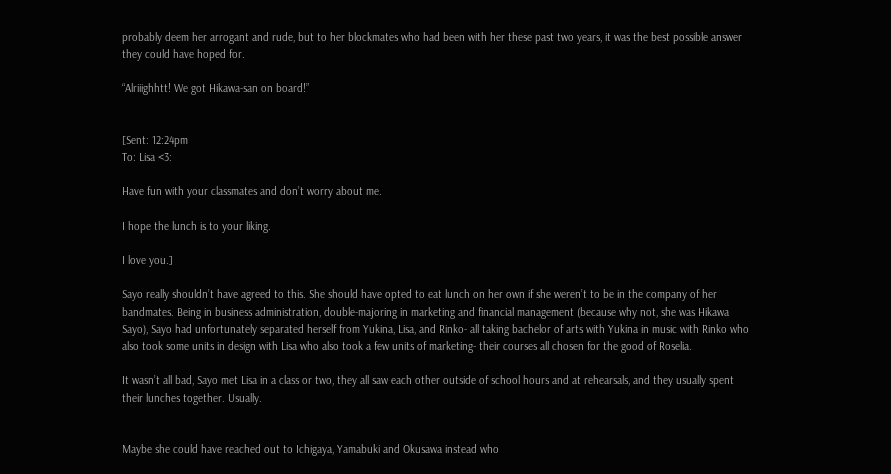probably deem her arrogant and rude, but to her blockmates who had been with her these past two years, it was the best possible answer they could have hoped for.

“Alriiighhtt! We got Hikawa-san on board!”


[Sent: 12:24pm
To: Lisa <3:

Have fun with your classmates and don’t worry about me.

I hope the lunch is to your liking.

I love you.]

Sayo really shouldn’t have agreed to this. She should have opted to eat lunch on her own if she weren’t to be in the company of her bandmates. Being in business administration, double-majoring in marketing and financial management (because why not, she was Hikawa Sayo), Sayo had unfortunately separated herself from Yukina, Lisa, and Rinko- all taking bachelor of arts with Yukina in music with Rinko who also took some units in design with Lisa who also took a few units of marketing- their courses all chosen for the good of Roselia.

It wasn’t all bad, Sayo met Lisa in a class or two, they all saw each other outside of school hours and at rehearsals, and they usually spent their lunches together. Usually.


Maybe she could have reached out to Ichigaya, Yamabuki and Okusawa instead who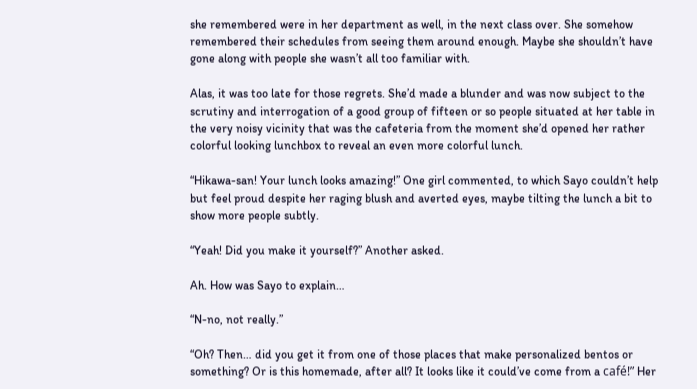she remembered were in her department as well, in the next class over. She somehow remembered their schedules from seeing them around enough. Maybe she shouldn’t have gone along with people she wasn’t all too familiar with.

Alas, it was too late for those regrets. She’d made a blunder and was now subject to the scrutiny and interrogation of a good group of fifteen or so people situated at her table in the very noisy vicinity that was the cafeteria from the moment she’d opened her rather colorful looking lunchbox to reveal an even more colorful lunch.

“Hikawa-san! Your lunch looks amazing!” One girl commented, to which Sayo couldn’t help but feel proud despite her raging blush and averted eyes, maybe tilting the lunch a bit to show more people subtly.

“Yeah! Did you make it yourself?” Another asked.

Ah. How was Sayo to explain…

“N-no, not really.”

“Oh? Then… did you get it from one of those places that make personalized bentos or something? Or is this homemade, after all? It looks like it could’ve come from a café!” Her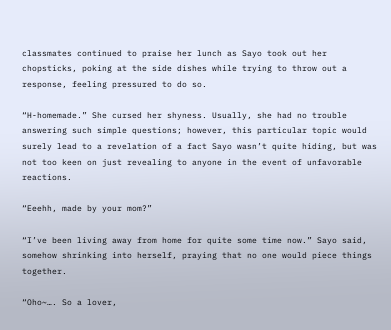classmates continued to praise her lunch as Sayo took out her chopsticks, poking at the side dishes while trying to throw out a response, feeling pressured to do so.

“H-homemade.” She cursed her shyness. Usually, she had no trouble answering such simple questions; however, this particular topic would surely lead to a revelation of a fact Sayo wasn’t quite hiding, but was not too keen on just revealing to anyone in the event of unfavorable reactions.

“Eeehh, made by your mom?”

“I’ve been living away from home for quite some time now.” Sayo said, somehow shrinking into herself, praying that no one would piece things together.

“Oho~…. So a lover,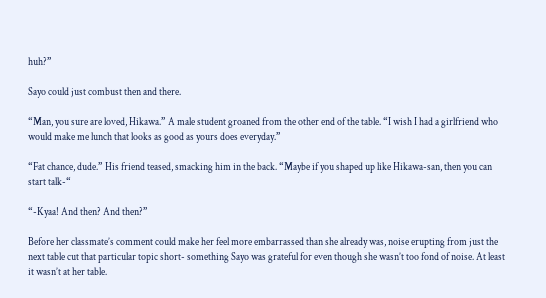huh?”

Sayo could just combust then and there.

“Man, you sure are loved, Hikawa.” A male student groaned from the other end of the table. “I wish I had a girlfriend who would make me lunch that looks as good as yours does everyday.”

“Fat chance, dude.” His friend teased, smacking him in the back. “Maybe if you shaped up like Hikawa-san, then you can start talk-“

“-Kyaa! And then? And then?”

Before her classmate’s comment could make her feel more embarrassed than she already was, noise erupting from just the next table cut that particular topic short- something Sayo was grateful for even though she wasn’t too fond of noise. At least it wasn’t at her table.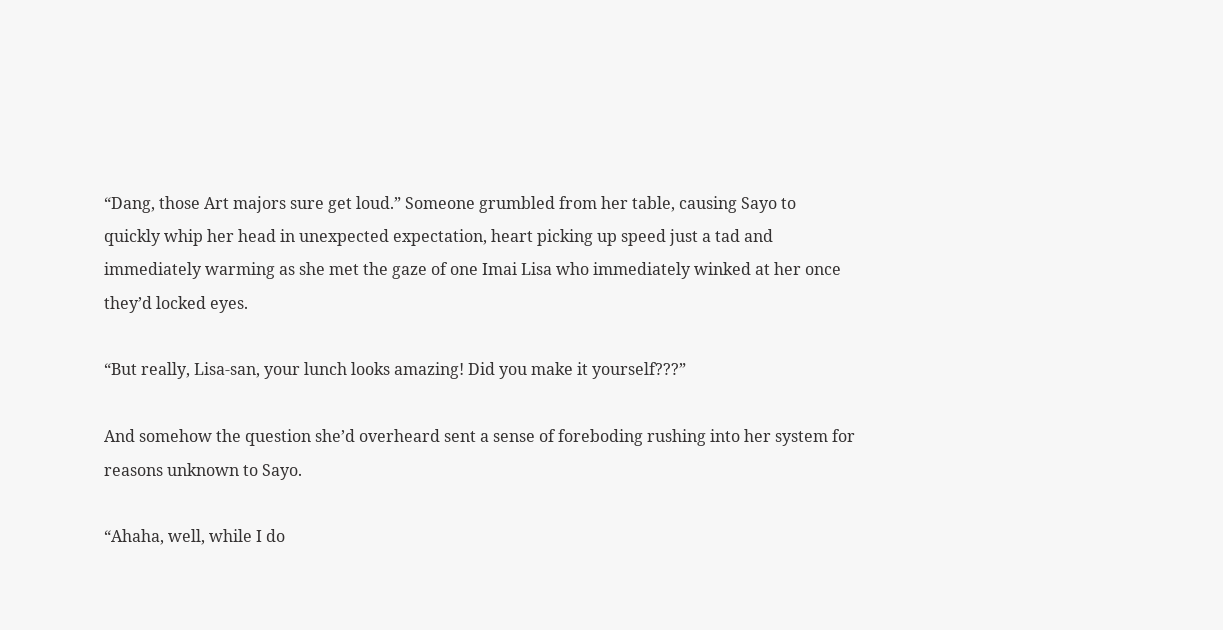“Dang, those Art majors sure get loud.” Someone grumbled from her table, causing Sayo to quickly whip her head in unexpected expectation, heart picking up speed just a tad and immediately warming as she met the gaze of one Imai Lisa who immediately winked at her once they’d locked eyes.

“But really, Lisa-san, your lunch looks amazing! Did you make it yourself???”

And somehow the question she’d overheard sent a sense of foreboding rushing into her system for reasons unknown to Sayo.

“Ahaha, well, while I do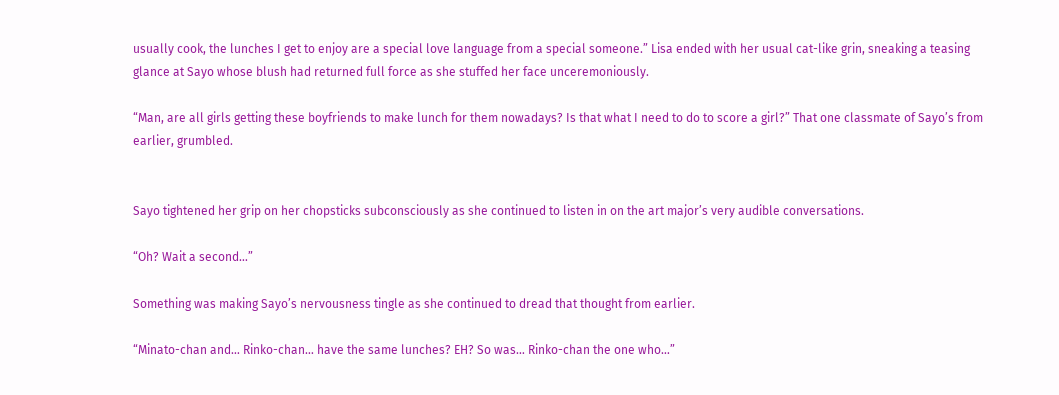usually cook, the lunches I get to enjoy are a special love language from a special someone.” Lisa ended with her usual cat-like grin, sneaking a teasing glance at Sayo whose blush had returned full force as she stuffed her face unceremoniously.

“Man, are all girls getting these boyfriends to make lunch for them nowadays? Is that what I need to do to score a girl?” That one classmate of Sayo’s from earlier, grumbled.


Sayo tightened her grip on her chopsticks subconsciously as she continued to listen in on the art major’s very audible conversations.

“Oh? Wait a second…”

Something was making Sayo’s nervousness tingle as she continued to dread that thought from earlier.

“Minato-chan and… Rinko-chan… have the same lunches? EH? So was… Rinko-chan the one who…”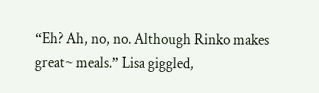“Eh? Ah, no, no. Although Rinko makes great~ meals.” Lisa giggled,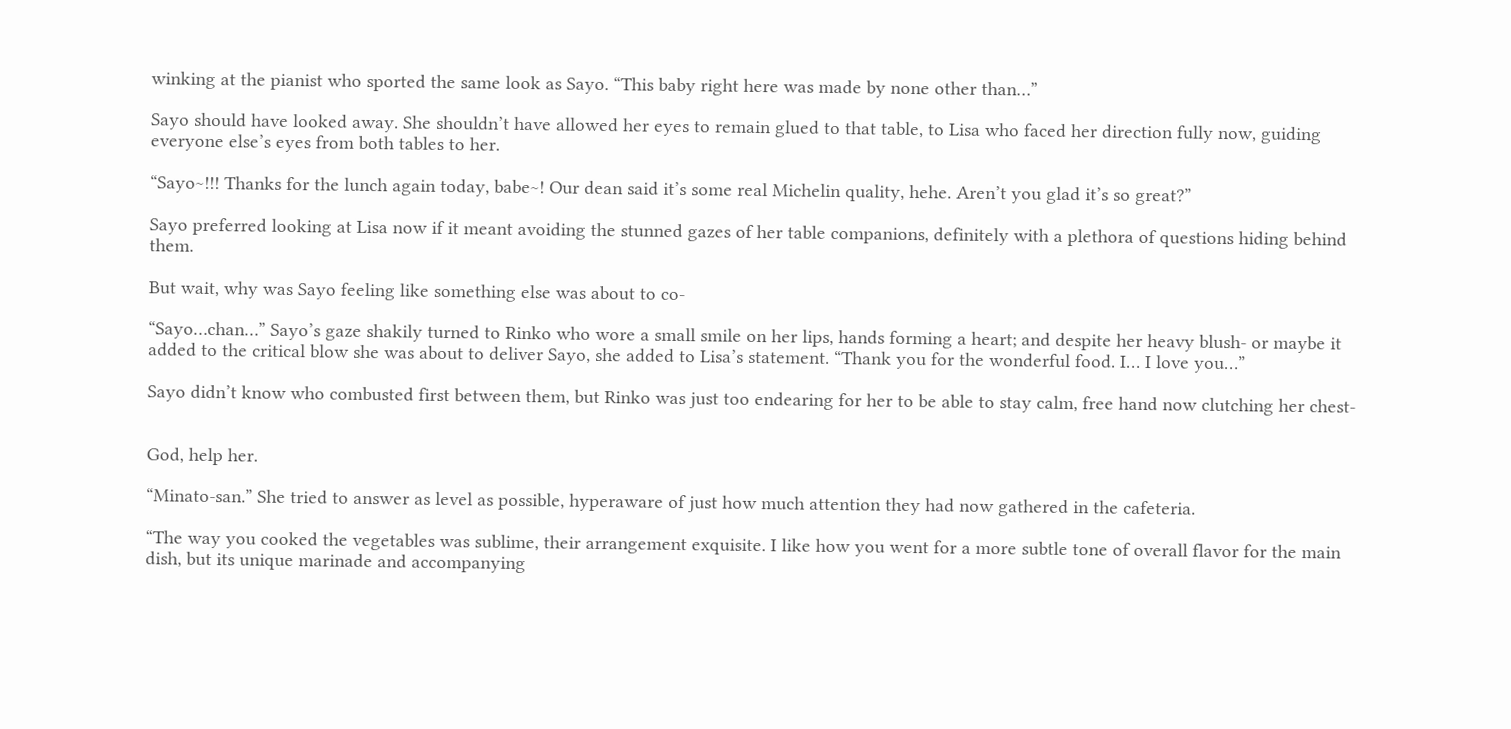winking at the pianist who sported the same look as Sayo. “This baby right here was made by none other than…”

Sayo should have looked away. She shouldn’t have allowed her eyes to remain glued to that table, to Lisa who faced her direction fully now, guiding everyone else’s eyes from both tables to her.

“Sayo~!!! Thanks for the lunch again today, babe~! Our dean said it’s some real Michelin quality, hehe. Aren’t you glad it’s so great?”

Sayo preferred looking at Lisa now if it meant avoiding the stunned gazes of her table companions, definitely with a plethora of questions hiding behind them.

But wait, why was Sayo feeling like something else was about to co-

“Sayo…chan…” Sayo’s gaze shakily turned to Rinko who wore a small smile on her lips, hands forming a heart; and despite her heavy blush- or maybe it added to the critical blow she was about to deliver Sayo, she added to Lisa’s statement. “Thank you for the wonderful food. I… I love you…”

Sayo didn’t know who combusted first between them, but Rinko was just too endearing for her to be able to stay calm, free hand now clutching her chest-


God, help her.

“Minato-san.” She tried to answer as level as possible, hyperaware of just how much attention they had now gathered in the cafeteria.

“The way you cooked the vegetables was sublime, their arrangement exquisite. I like how you went for a more subtle tone of overall flavor for the main dish, but its unique marinade and accompanying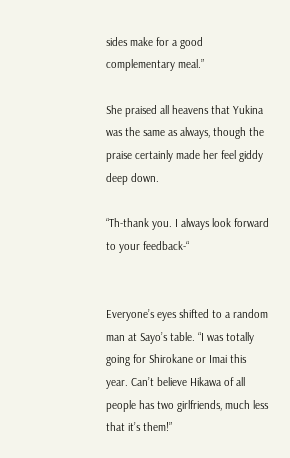sides make for a good complementary meal.”

She praised all heavens that Yukina was the same as always, though the praise certainly made her feel giddy deep down.

“Th-thank you. I always look forward to your feedback-“


Everyone’s eyes shifted to a random man at Sayo’s table. “I was totally going for Shirokane or Imai this year. Can’t believe Hikawa of all people has two girlfriends, much less that it’s them!”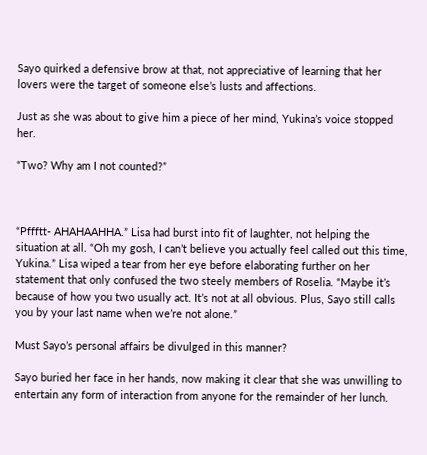Sayo quirked a defensive brow at that, not appreciative of learning that her lovers were the target of someone else’s lusts and affections.

Just as she was about to give him a piece of her mind, Yukina’s voice stopped her.

“Two? Why am I not counted?”



“Pffftt- AHAHAAHHA.” Lisa had burst into fit of laughter, not helping the situation at all. “Oh my gosh, I can’t believe you actually feel called out this time, Yukina.” Lisa wiped a tear from her eye before elaborating further on her statement that only confused the two steely members of Roselia. “Maybe it’s because of how you two usually act. It’s not at all obvious. Plus, Sayo still calls you by your last name when we’re not alone.”

Must Sayo’s personal affairs be divulged in this manner?

Sayo buried her face in her hands, now making it clear that she was unwilling to entertain any form of interaction from anyone for the remainder of her lunch.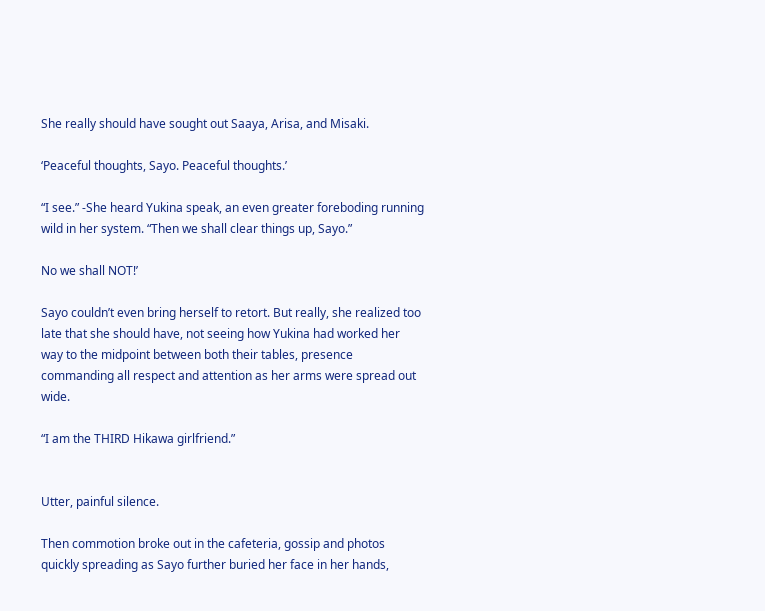She really should have sought out Saaya, Arisa, and Misaki.

‘Peaceful thoughts, Sayo. Peaceful thoughts.’

“I see.” -She heard Yukina speak, an even greater foreboding running wild in her system. “Then we shall clear things up, Sayo.”

No we shall NOT!’

Sayo couldn’t even bring herself to retort. But really, she realized too late that she should have, not seeing how Yukina had worked her way to the midpoint between both their tables, presence commanding all respect and attention as her arms were spread out wide.

“I am the THIRD Hikawa girlfriend.”


Utter, painful silence.

Then commotion broke out in the cafeteria, gossip and photos quickly spreading as Sayo further buried her face in her hands,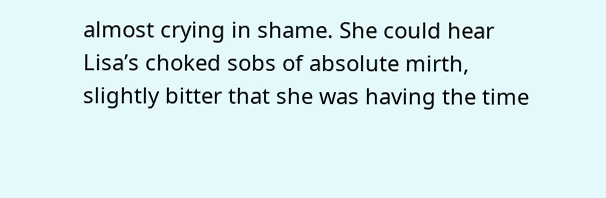almost crying in shame. She could hear Lisa’s choked sobs of absolute mirth, slightly bitter that she was having the time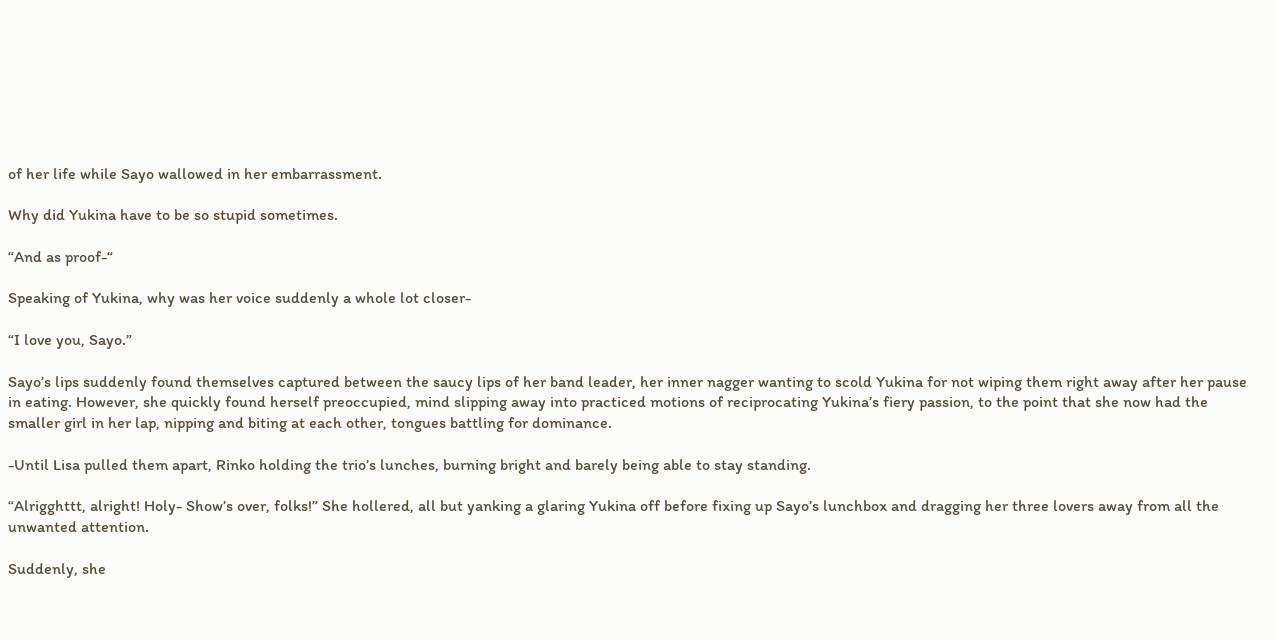of her life while Sayo wallowed in her embarrassment.

Why did Yukina have to be so stupid sometimes.

“And as proof-“

Speaking of Yukina, why was her voice suddenly a whole lot closer-

“I love you, Sayo.”

Sayo’s lips suddenly found themselves captured between the saucy lips of her band leader, her inner nagger wanting to scold Yukina for not wiping them right away after her pause in eating. However, she quickly found herself preoccupied, mind slipping away into practiced motions of reciprocating Yukina’s fiery passion, to the point that she now had the smaller girl in her lap, nipping and biting at each other, tongues battling for dominance.

-Until Lisa pulled them apart, Rinko holding the trio’s lunches, burning bright and barely being able to stay standing.

“Alrigghttt, alright! Holy- Show’s over, folks!” She hollered, all but yanking a glaring Yukina off before fixing up Sayo’s lunchbox and dragging her three lovers away from all the unwanted attention.

Suddenly, she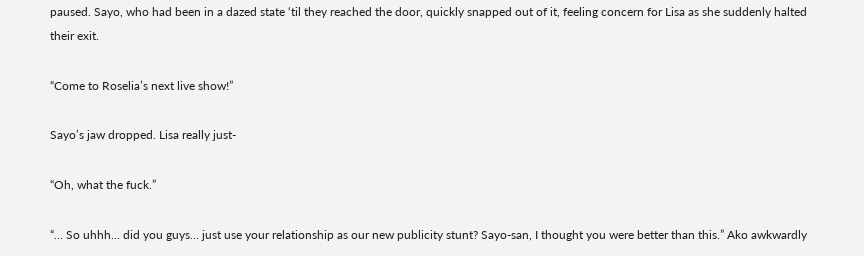paused. Sayo, who had been in a dazed state ‘til they reached the door, quickly snapped out of it, feeling concern for Lisa as she suddenly halted their exit.

“Come to Roselia’s next live show!”

Sayo’s jaw dropped. Lisa really just-

“Oh, what the fuck.”

“… So uhhh… did you guys… just use your relationship as our new publicity stunt? Sayo-san, I thought you were better than this.” Ako awkwardly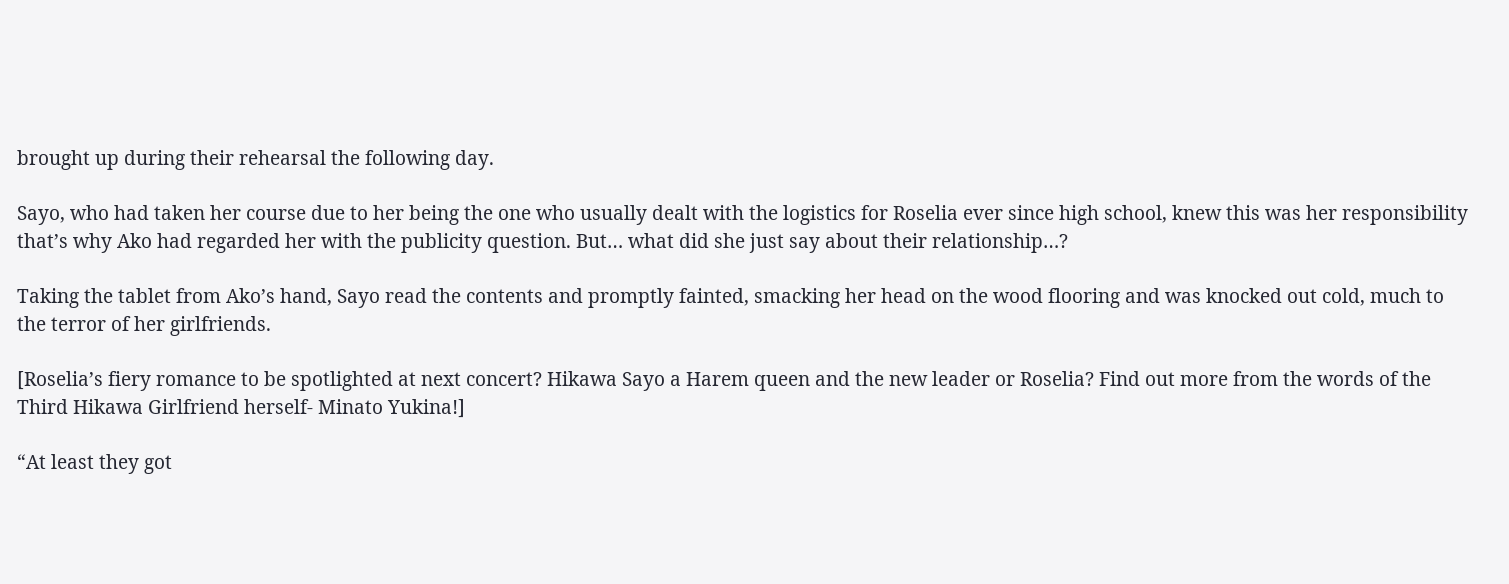brought up during their rehearsal the following day.

Sayo, who had taken her course due to her being the one who usually dealt with the logistics for Roselia ever since high school, knew this was her responsibility that’s why Ako had regarded her with the publicity question. But… what did she just say about their relationship…?

Taking the tablet from Ako’s hand, Sayo read the contents and promptly fainted, smacking her head on the wood flooring and was knocked out cold, much to the terror of her girlfriends.

[Roselia’s fiery romance to be spotlighted at next concert? Hikawa Sayo a Harem queen and the new leader or Roselia? Find out more from the words of the Third Hikawa Girlfriend herself- Minato Yukina!]

“At least they got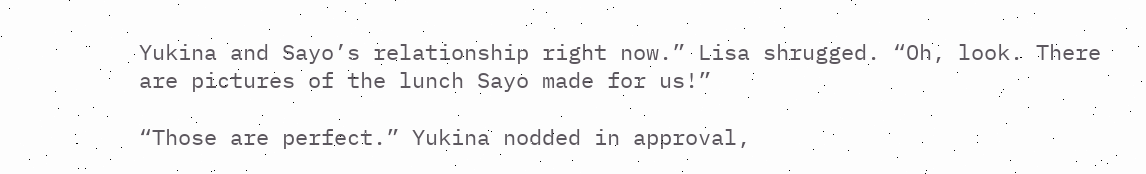Yukina and Sayo’s relationship right now.” Lisa shrugged. “Oh, look. There are pictures of the lunch Sayo made for us!”

“Those are perfect.” Yukina nodded in approval,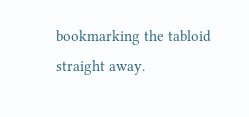bookmarking the tabloid straight away.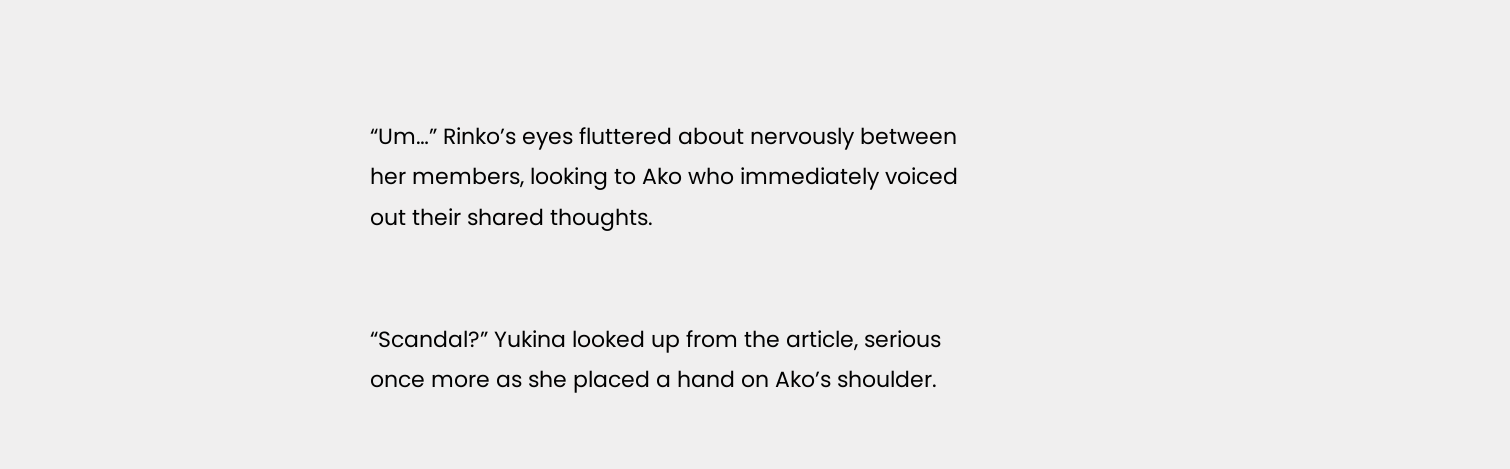“Um…” Rinko’s eyes fluttered about nervously between her members, looking to Ako who immediately voiced out their shared thoughts.


“Scandal?” Yukina looked up from the article, serious once more as she placed a hand on Ako’s shoulder.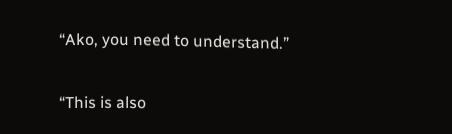“Ako, you need to understand.”


“This is also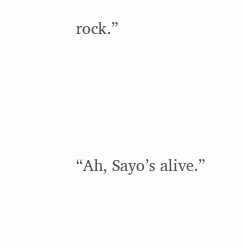rock.”




“Ah, Sayo’s alive.”